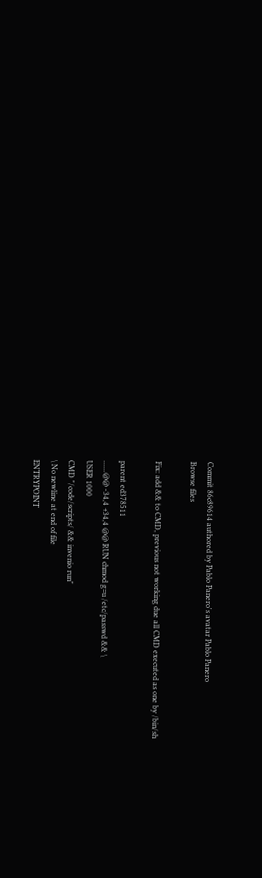Commit 86c89614 authored by Pablo Panero's avatar Pablo Panero
Browse files

Fix: add && to CMD, previous not working due all CMD executed as one by /bin/sh

parent ed378511
......@@ -34,4 +34,4 @@ RUN chmod g=u /etc/passwd && \
USER 1000
CMD "/code/scripts/ && invenio run"
\ No newline at end of file
ENTRYPOINT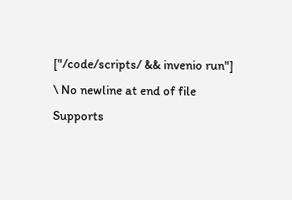["/code/scripts/ && invenio run"]
\ No newline at end of file
Supports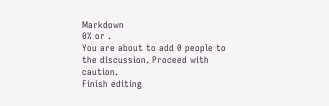Markdown
0% or .
You are about to add 0 people to the discussion. Proceed with caution.
Finish editing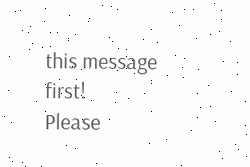this message first!
Please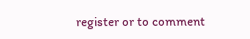register or to comment